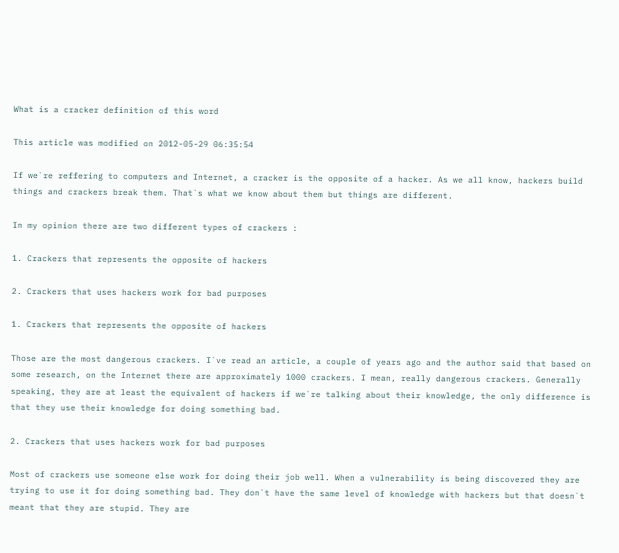What is a cracker definition of this word

This article was modified on 2012-05-29 06:35:54

If we`re reffering to computers and Internet, a cracker is the opposite of a hacker. As we all know, hackers build things and crackers break them. That`s what we know about them but things are different.

In my opinion there are two different types of crackers :

1. Crackers that represents the opposite of hackers

2. Crackers that uses hackers work for bad purposes

1. Crackers that represents the opposite of hackers

Those are the most dangerous crackers. I`ve read an article, a couple of years ago and the author said that based on some research, on the Internet there are approximately 1000 crackers. I mean, really dangerous crackers. Generally speaking, they are at least the equivalent of hackers if we`re talking about their knowledge, the only difference is that they use their knowledge for doing something bad.

2. Crackers that uses hackers work for bad purposes

Most of crackers use someone else work for doing their job well. When a vulnerability is being discovered they are trying to use it for doing something bad. They don`t have the same level of knowledge with hackers but that doesn`t meant that they are stupid. They are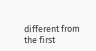different from the first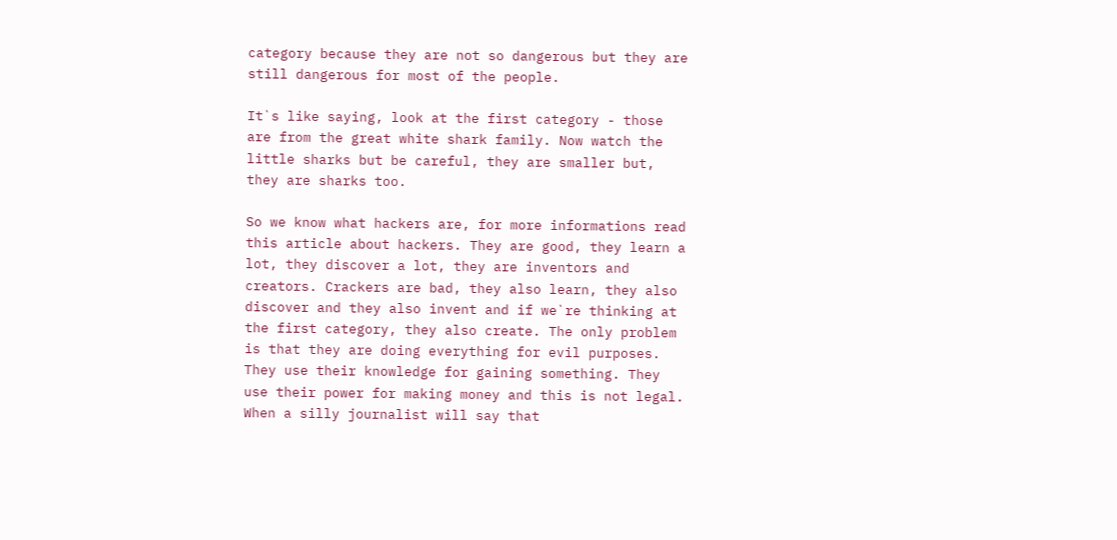category because they are not so dangerous but they are still dangerous for most of the people.

It`s like saying, look at the first category - those are from the great white shark family. Now watch the little sharks but be careful, they are smaller but, they are sharks too.

So we know what hackers are, for more informations read this article about hackers. They are good, they learn a lot, they discover a lot, they are inventors and creators. Crackers are bad, they also learn, they also discover and they also invent and if we`re thinking at the first category, they also create. The only problem is that they are doing everything for evil purposes. They use their knowledge for gaining something. They use their power for making money and this is not legal. When a silly journalist will say that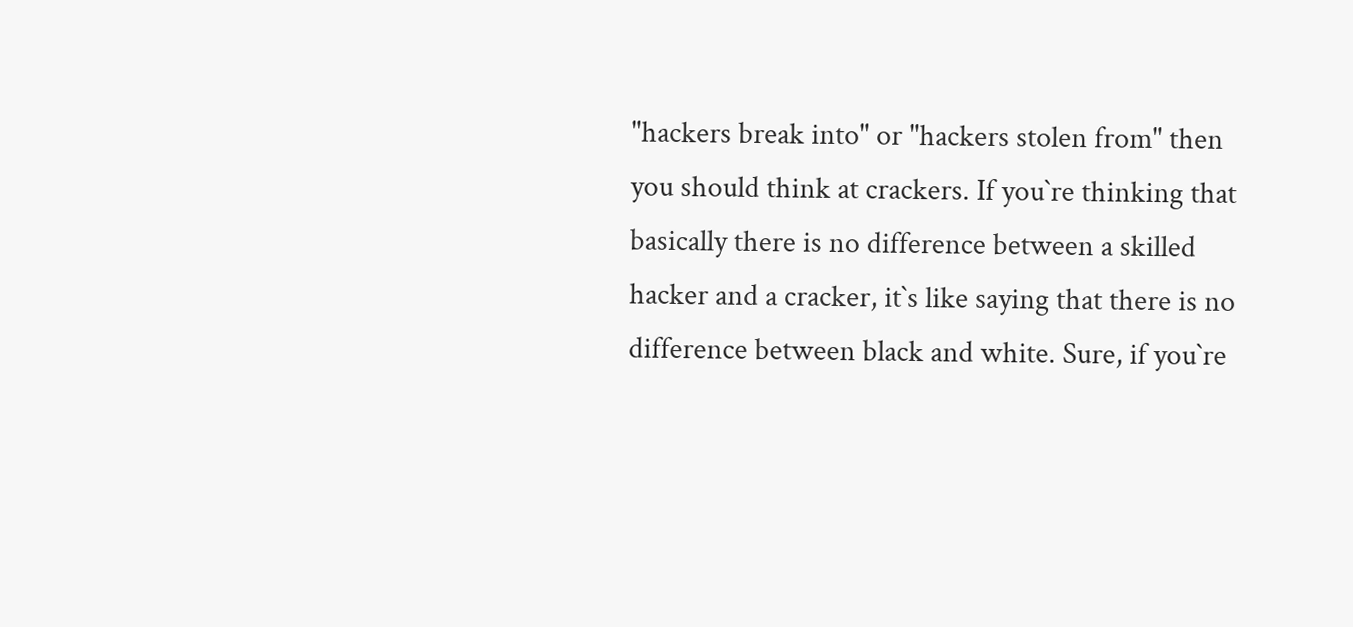"hackers break into" or "hackers stolen from" then you should think at crackers. If you`re thinking that basically there is no difference between a skilled hacker and a cracker, it`s like saying that there is no difference between black and white. Sure, if you`re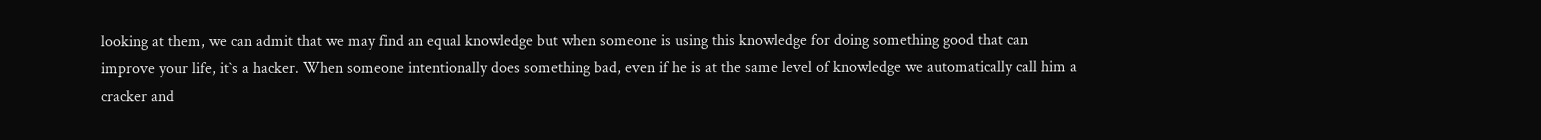looking at them, we can admit that we may find an equal knowledge but when someone is using this knowledge for doing something good that can improve your life, it`s a hacker. When someone intentionally does something bad, even if he is at the same level of knowledge we automatically call him a cracker and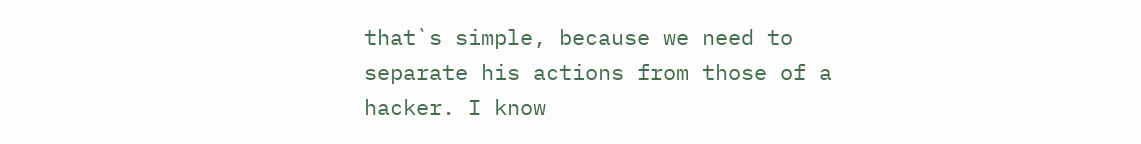that`s simple, because we need to separate his actions from those of a hacker. I know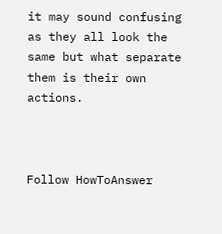it may sound confusing as they all look the same but what separate them is their own actions.



Follow HowToAnswer